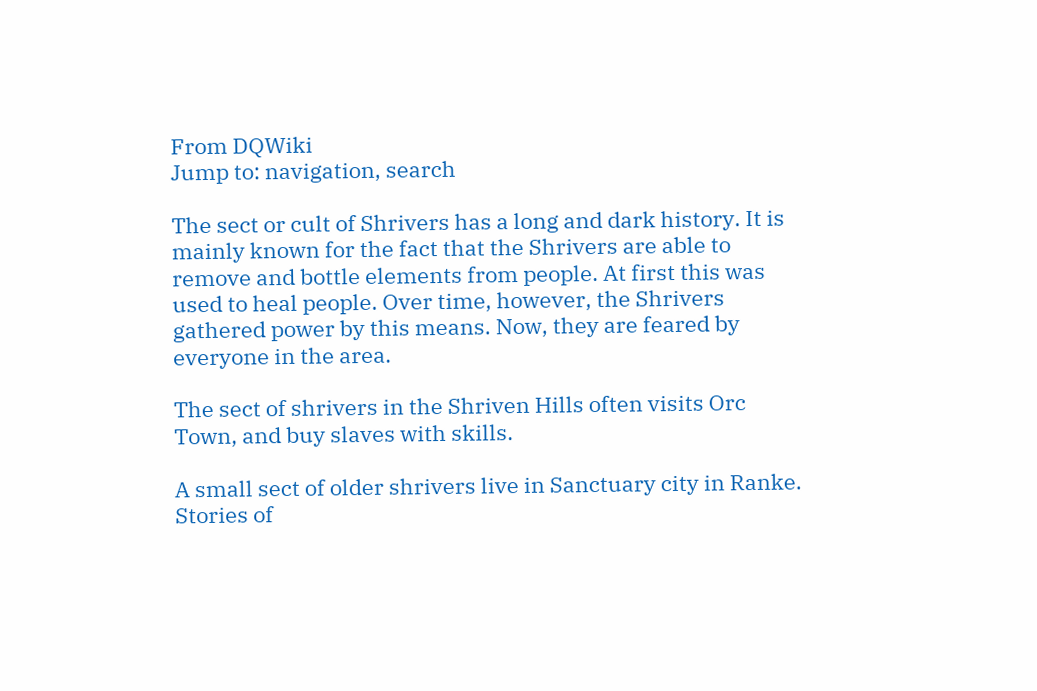From DQWiki
Jump to: navigation, search

The sect or cult of Shrivers has a long and dark history. It is mainly known for the fact that the Shrivers are able to remove and bottle elements from people. At first this was used to heal people. Over time, however, the Shrivers gathered power by this means. Now, they are feared by everyone in the area.

The sect of shrivers in the Shriven Hills often visits Orc Town, and buy slaves with skills.

A small sect of older shrivers live in Sanctuary city in Ranke. Stories of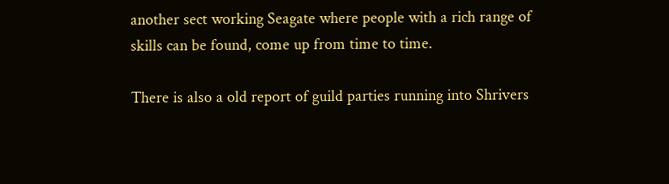another sect working Seagate where people with a rich range of skills can be found, come up from time to time.

There is also a old report of guild parties running into Shrivers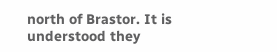north of Brastor. It is understood they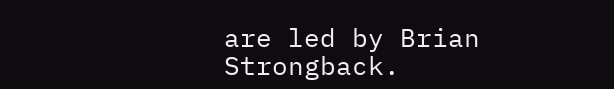are led by Brian Strongback.